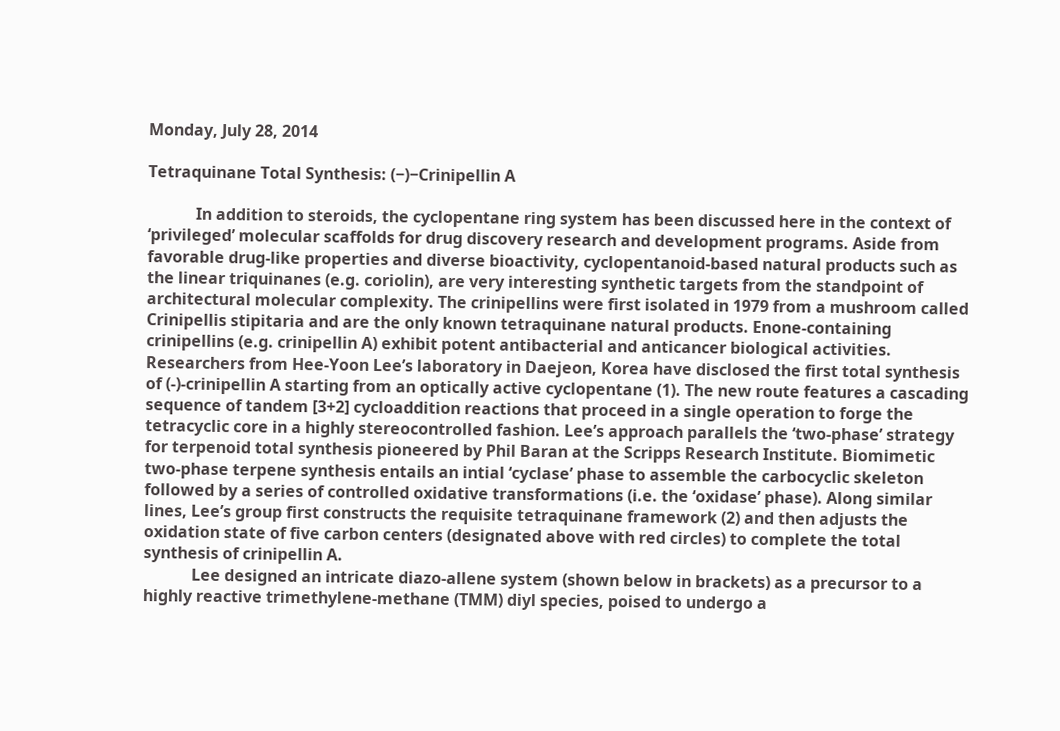Monday, July 28, 2014

Tetraquinane Total Synthesis: (−)−Crinipellin A

            In addition to steroids, the cyclopentane ring system has been discussed here in the context of ‘privileged’ molecular scaffolds for drug discovery research and development programs. Aside from favorable drug-like properties and diverse bioactivity, cyclopentanoid-based natural products such as the linear triquinanes (e.g. coriolin), are very interesting synthetic targets from the standpoint of architectural molecular complexity. The crinipellins were first isolated in 1979 from a mushroom called Crinipellis stipitaria and are the only known tetraquinane natural products. Enone-containing crinipellins (e.g. crinipellin A) exhibit potent antibacterial and anticancer biological activities. Researchers from Hee-Yoon Lee’s laboratory in Daejeon, Korea have disclosed the first total synthesis of (-)-crinipellin A starting from an optically active cyclopentane (1). The new route features a cascading sequence of tandem [3+2] cycloaddition reactions that proceed in a single operation to forge the tetracyclic core in a highly stereocontrolled fashion. Lee’s approach parallels the ‘two-phase’ strategy for terpenoid total synthesis pioneered by Phil Baran at the Scripps Research Institute. Biomimetic two-phase terpene synthesis entails an intial ‘cyclase’ phase to assemble the carbocyclic skeleton followed by a series of controlled oxidative transformations (i.e. the ‘oxidase’ phase). Along similar lines, Lee’s group first constructs the requisite tetraquinane framework (2) and then adjusts the oxidation state of five carbon centers (designated above with red circles) to complete the total synthesis of crinipellin A.
            Lee designed an intricate diazo-allene system (shown below in brackets) as a precursor to a highly reactive trimethylene-methane (TMM) diyl species, poised to undergo a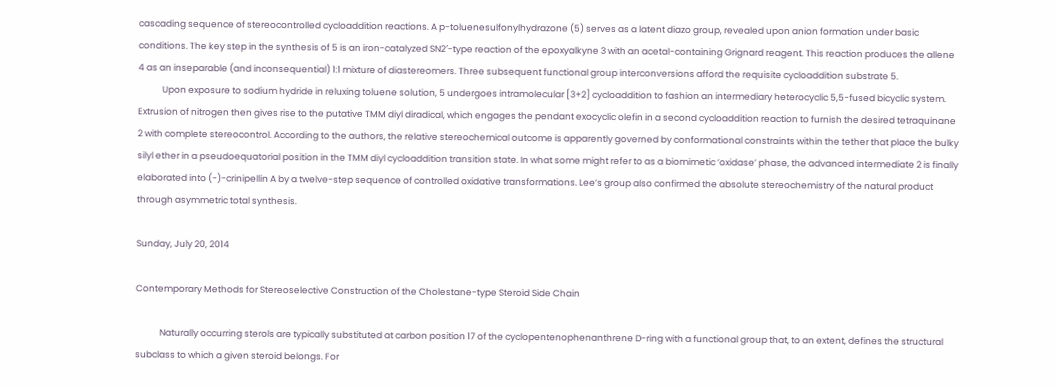cascading sequence of stereocontrolled cycloaddition reactions. A p-toluenesulfonylhydrazone (5) serves as a latent diazo group, revealed upon anion formation under basic conditions. The key step in the synthesis of 5 is an iron-catalyzed SN2′-type reaction of the epoxyalkyne 3 with an acetal-containing Grignard reagent. This reaction produces the allene 4 as an inseparable (and inconsequential) 1:1 mixture of diastereomers. Three subsequent functional group interconversions afford the requisite cycloaddition substrate 5.
            Upon exposure to sodium hydride in reluxing toluene solution, 5 undergoes intramolecular [3+2] cycloaddition to fashion an intermediary heterocyclic 5,5-fused bicyclic system. Extrusion of nitrogen then gives rise to the putative TMM diyl diradical, which engages the pendant exocyclic olefin in a second cycloaddition reaction to furnish the desired tetraquinane 2 with complete stereocontrol. According to the authors, the relative stereochemical outcome is apparently governed by conformational constraints within the tether that place the bulky silyl ether in a pseudoequatorial position in the TMM diyl cycloaddition transition state. In what some might refer to as a biomimetic ‘oxidase’ phase, the advanced intermediate 2 is finally elaborated into (-)-crinipellin A by a twelve-step sequence of controlled oxidative transformations. Lee’s group also confirmed the absolute stereochemistry of the natural product through asymmetric total synthesis.

Sunday, July 20, 2014

Contemporary Methods for Stereoselective Construction of the Cholestane-type Steroid Side Chain

            Naturally occurring sterols are typically substituted at carbon position 17 of the cyclopentenophenanthrene D-ring with a functional group that, to an extent, defines the structural subclass to which a given steroid belongs. For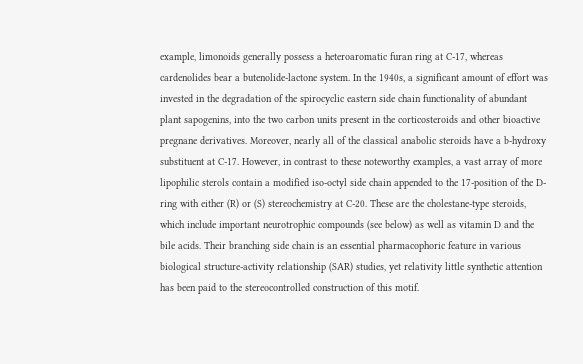example, limonoids generally possess a heteroaromatic furan ring at C-17, whereas cardenolides bear a butenolide-lactone system. In the 1940s, a significant amount of effort was invested in the degradation of the spirocyclic eastern side chain functionality of abundant plant sapogenins, into the two carbon units present in the corticosteroids and other bioactive pregnane derivatives. Moreover, nearly all of the classical anabolic steroids have a b-hydroxy substituent at C-17. However, in contrast to these noteworthy examples, a vast array of more lipophilic sterols contain a modified iso-octyl side chain appended to the 17-position of the D-ring with either (R) or (S) stereochemistry at C-20. These are the cholestane-type steroids, which include important neurotrophic compounds (see below) as well as vitamin D and the bile acids. Their branching side chain is an essential pharmacophoric feature in various biological structure-activity relationship (SAR) studies, yet relativity little synthetic attention has been paid to the stereocontrolled construction of this motif.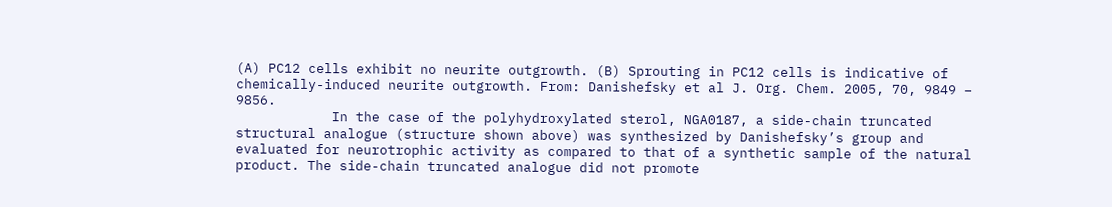(A) PC12 cells exhibit no neurite outgrowth. (B) Sprouting in PC12 cells is indicative of chemically-induced neurite outgrowth. From: Danishefsky et al J. Org. Chem. 2005, 70, 9849 – 9856.
            In the case of the polyhydroxylated sterol, NGA0187, a side-chain truncated structural analogue (structure shown above) was synthesized by Danishefsky’s group and evaluated for neurotrophic activity as compared to that of a synthetic sample of the natural product. The side-chain truncated analogue did not promote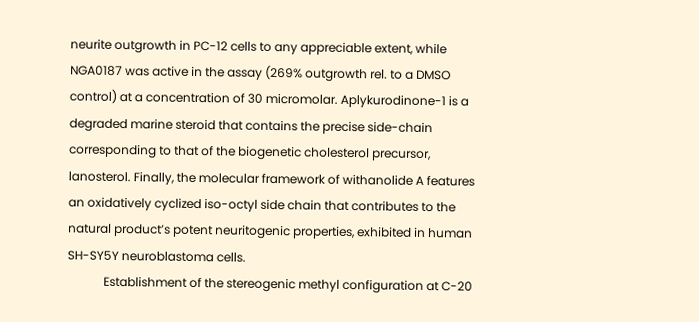neurite outgrowth in PC-12 cells to any appreciable extent, while NGA0187 was active in the assay (269% outgrowth rel. to a DMSO control) at a concentration of 30 micromolar. Aplykurodinone-1 is a degraded marine steroid that contains the precise side-chain corresponding to that of the biogenetic cholesterol precursor, lanosterol. Finally, the molecular framework of withanolide A features an oxidatively cyclized iso-octyl side chain that contributes to the natural product’s potent neuritogenic properties, exhibited in human SH-SY5Y neuroblastoma cells.
            Establishment of the stereogenic methyl configuration at C-20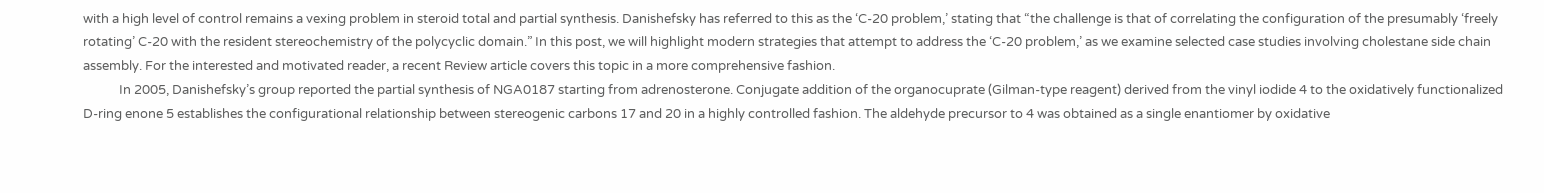with a high level of control remains a vexing problem in steroid total and partial synthesis. Danishefsky has referred to this as the ‘C-20 problem,’ stating that “the challenge is that of correlating the configuration of the presumably ‘freely rotating’ C-20 with the resident stereochemistry of the polycyclic domain.” In this post, we will highlight modern strategies that attempt to address the ‘C-20 problem,’ as we examine selected case studies involving cholestane side chain assembly. For the interested and motivated reader, a recent Review article covers this topic in a more comprehensive fashion.
            In 2005, Danishefsky’s group reported the partial synthesis of NGA0187 starting from adrenosterone. Conjugate addition of the organocuprate (Gilman-type reagent) derived from the vinyl iodide 4 to the oxidatively functionalized D-ring enone 5 establishes the configurational relationship between stereogenic carbons 17 and 20 in a highly controlled fashion. The aldehyde precursor to 4 was obtained as a single enantiomer by oxidative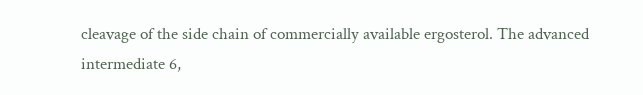cleavage of the side chain of commercially available ergosterol. The advanced intermediate 6,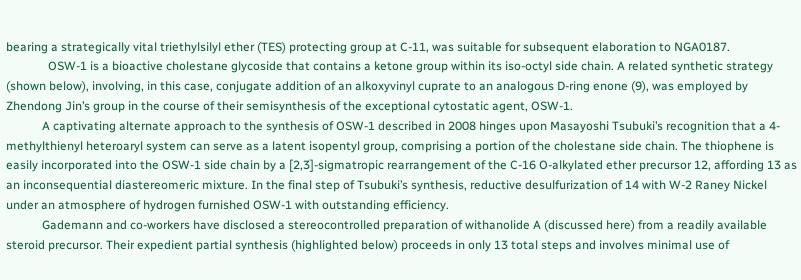bearing a strategically vital triethylsilyl ether (TES) protecting group at C-11, was suitable for subsequent elaboration to NGA0187.
              OSW-1 is a bioactive cholestane glycoside that contains a ketone group within its iso-octyl side chain. A related synthetic strategy (shown below), involving, in this case, conjugate addition of an alkoxyvinyl cuprate to an analogous D-ring enone (9), was employed by Zhendong Jin’s group in the course of their semisynthesis of the exceptional cytostatic agent, OSW-1.
            A captivating alternate approach to the synthesis of OSW-1 described in 2008 hinges upon Masayoshi Tsubuki’s recognition that a 4-methylthienyl heteroaryl system can serve as a latent isopentyl group, comprising a portion of the cholestane side chain. The thiophene is easily incorporated into the OSW-1 side chain by a [2,3]-sigmatropic rearrangement of the C-16 O-alkylated ether precursor 12, affording 13 as an inconsequential diastereomeric mixture. In the final step of Tsubuki’s synthesis, reductive desulfurization of 14 with W-2 Raney Nickel under an atmosphere of hydrogen furnished OSW-1 with outstanding efficiency.
            Gademann and co-workers have disclosed a stereocontrolled preparation of withanolide A (discussed here) from a readily available steroid precursor. Their expedient partial synthesis (highlighted below) proceeds in only 13 total steps and involves minimal use of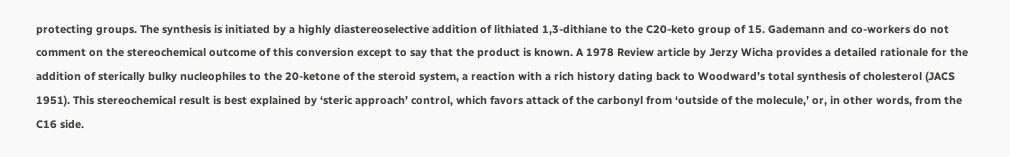protecting groups. The synthesis is initiated by a highly diastereoselective addition of lithiated 1,3-dithiane to the C20-keto group of 15. Gademann and co-workers do not comment on the stereochemical outcome of this conversion except to say that the product is known. A 1978 Review article by Jerzy Wicha provides a detailed rationale for the addition of sterically bulky nucleophiles to the 20-ketone of the steroid system, a reaction with a rich history dating back to Woodward’s total synthesis of cholesterol (JACS 1951). This stereochemical result is best explained by ‘steric approach’ control, which favors attack of the carbonyl from ‘outside of the molecule,’ or, in other words, from the C16 side.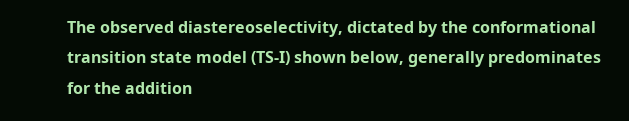The observed diastereoselectivity, dictated by the conformational transition state model (TS-I) shown below, generally predominates for the addition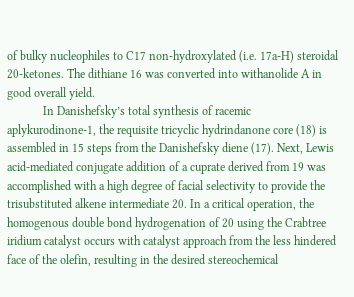of bulky nucleophiles to C17 non-hydroxylated (i.e. 17a-H) steroidal 20-ketones. The dithiane 16 was converted into withanolide A in good overall yield.
            In Danishefsky’s total synthesis of racemic aplykurodinone-1, the requisite tricyclic hydrindanone core (18) is assembled in 15 steps from the Danishefsky diene (17). Next, Lewis acid-mediated conjugate addition of a cuprate derived from 19 was accomplished with a high degree of facial selectivity to provide the trisubstituted alkene intermediate 20. In a critical operation, the homogenous double bond hydrogenation of 20 using the Crabtree iridium catalyst occurs with catalyst approach from the less hindered face of the olefin, resulting in the desired stereochemical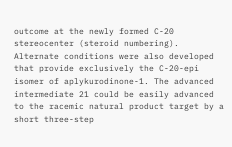outcome at the newly formed C-20 stereocenter (steroid numbering). Alternate conditions were also developed that provide exclusively the C-20-epi isomer of aplykurodinone-1. The advanced intermediate 21 could be easily advanced to the racemic natural product target by a short three-step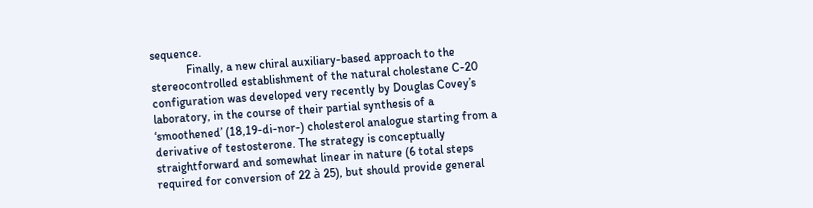sequence.
            Finally, a new chiral auxiliary-based approach to the stereocontrolled establishment of the natural cholestane C-20 configuration was developed very recently by Douglas Covey’s laboratory, in the course of their partial synthesis of a ‘smoothened’ (18,19-di-nor-) cholesterol analogue starting from a derivative of testosterone. The strategy is conceptually straightforward and somewhat linear in nature (6 total steps required for conversion of 22 à 25), but should provide general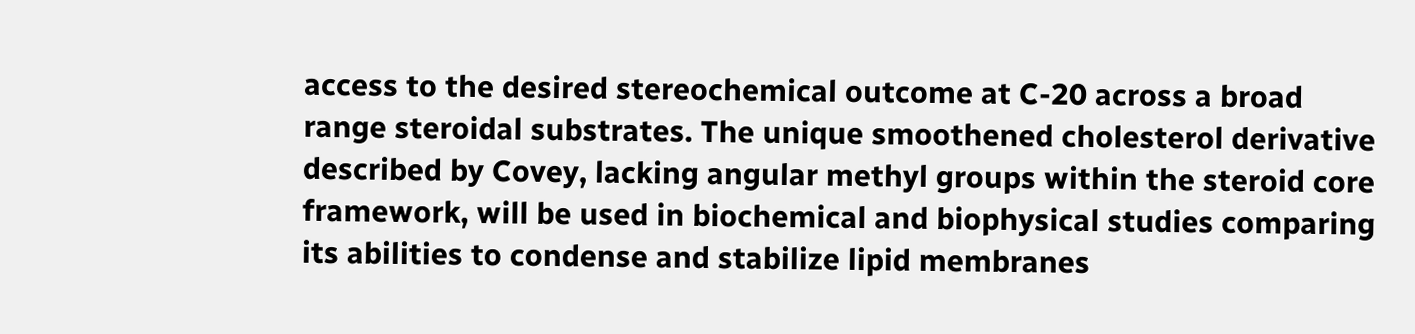access to the desired stereochemical outcome at C-20 across a broad range steroidal substrates. The unique smoothened cholesterol derivative described by Covey, lacking angular methyl groups within the steroid core framework, will be used in biochemical and biophysical studies comparing its abilities to condense and stabilize lipid membranes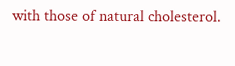with those of natural cholesterol.